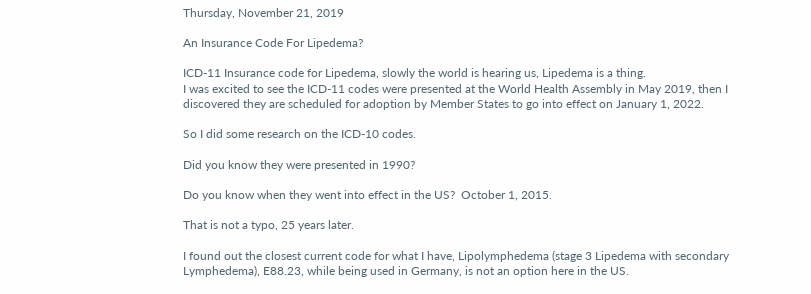Thursday, November 21, 2019

An Insurance Code For Lipedema?

ICD-11 Insurance code for Lipedema, slowly the world is hearing us, Lipedema is a thing.
I was excited to see the ICD-11 codes were presented at the World Health Assembly in May 2019, then I discovered they are scheduled for adoption by Member States to go into effect on January 1, 2022.

So I did some research on the ICD-10 codes.

Did you know they were presented in 1990?

Do you know when they went into effect in the US?  October 1, 2015.

That is not a typo, 25 years later.

I found out the closest current code for what I have, Lipolymphedema (stage 3 Lipedema with secondary Lymphedema), E88.23, while being used in Germany, is not an option here in the US.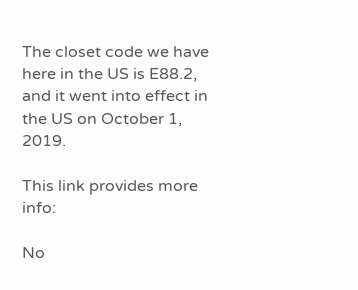The closet code we have here in the US is E88.2, and it went into effect in the US on October 1, 2019.

This link provides more info:

No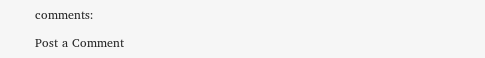comments:

Post a Comment